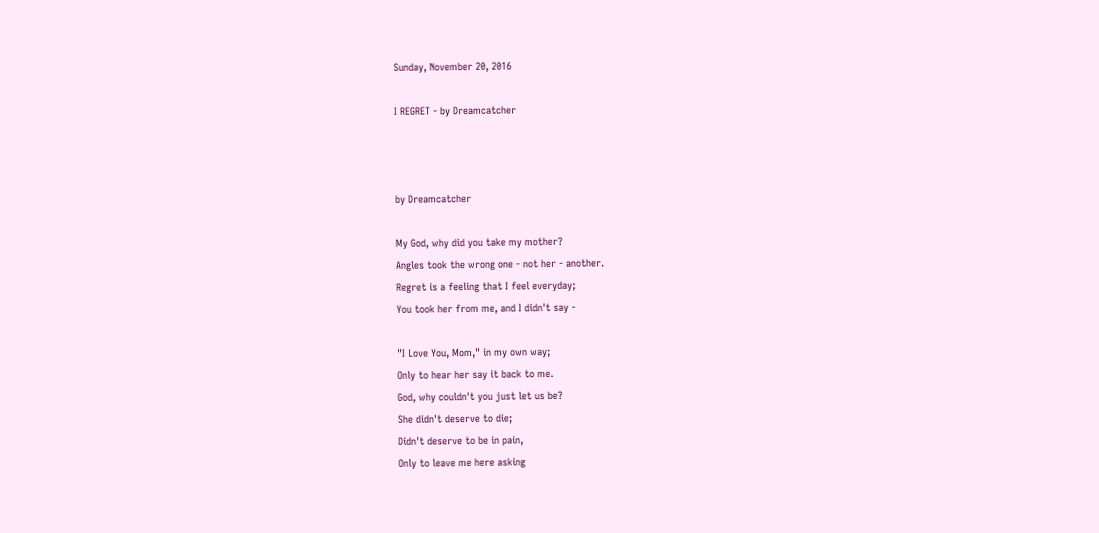Sunday, November 20, 2016

I REGRET - by Dreamcatcher



by Dreamcatcher

My God, why did you take my mother?
Angles took the wrong one - not her - another.
Regret is a feeling that I feel everyday;
You took her from me, and I didn't say -

"I Love You, Mom," in my own way;
Only to hear her say it back to me.
God, why couldn't you just let us be?
She didn't deserve to die;
Didn't deserve to be in pain,
Only to leave me here asking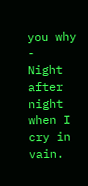you why -
Night after night when I cry in vain.